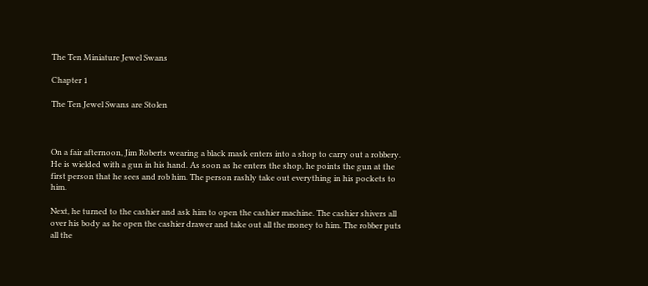The Ten Miniature Jewel Swans

Chapter 1

The Ten Jewel Swans are Stolen



On a fair afternoon, Jim Roberts wearing a black mask enters into a shop to carry out a robbery. He is wielded with a gun in his hand. As soon as he enters the shop, he points the gun at the first person that he sees and rob him. The person rashly take out everything in his pockets to him.

Next, he turned to the cashier and ask him to open the cashier machine. The cashier shivers all over his body as he open the cashier drawer and take out all the money to him. The robber puts all the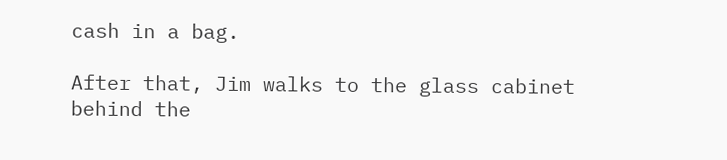cash in a bag.

After that, Jim walks to the glass cabinet behind the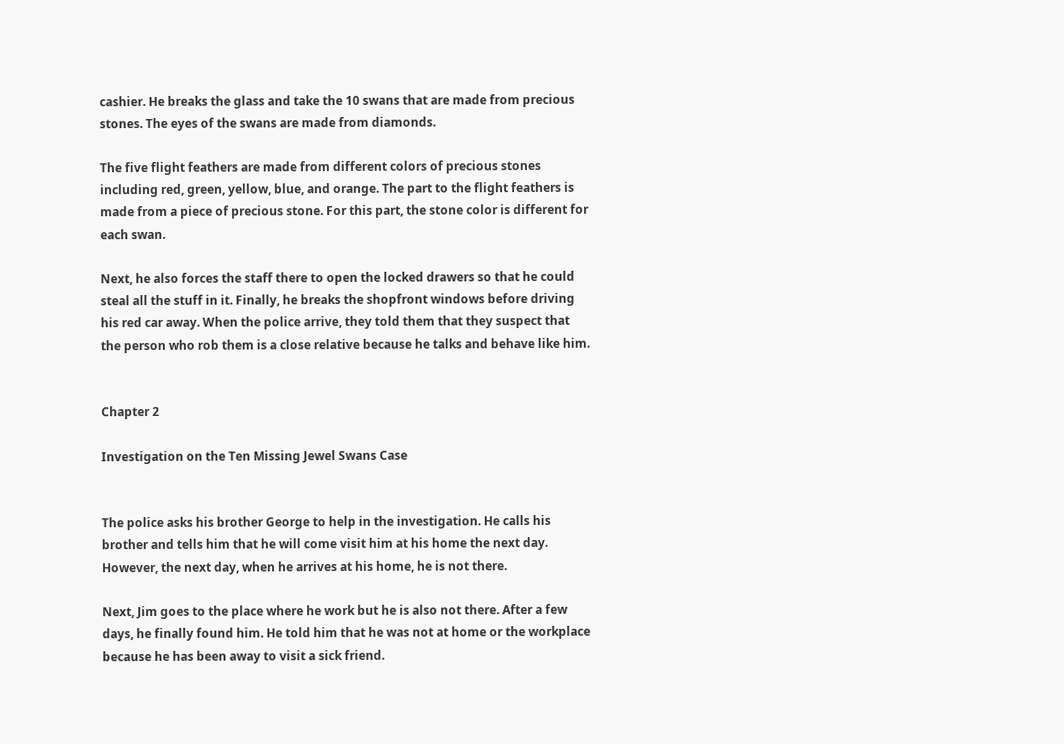cashier. He breaks the glass and take the 10 swans that are made from precious stones. The eyes of the swans are made from diamonds.

The five flight feathers are made from different colors of precious stones including red, green, yellow, blue, and orange. The part to the flight feathers is made from a piece of precious stone. For this part, the stone color is different for each swan.

Next, he also forces the staff there to open the locked drawers so that he could steal all the stuff in it. Finally, he breaks the shopfront windows before driving his red car away. When the police arrive, they told them that they suspect that the person who rob them is a close relative because he talks and behave like him.


Chapter 2

Investigation on the Ten Missing Jewel Swans Case


The police asks his brother George to help in the investigation. He calls his brother and tells him that he will come visit him at his home the next day. However, the next day, when he arrives at his home, he is not there.

Next, Jim goes to the place where he work but he is also not there. After a few days, he finally found him. He told him that he was not at home or the workplace because he has been away to visit a sick friend.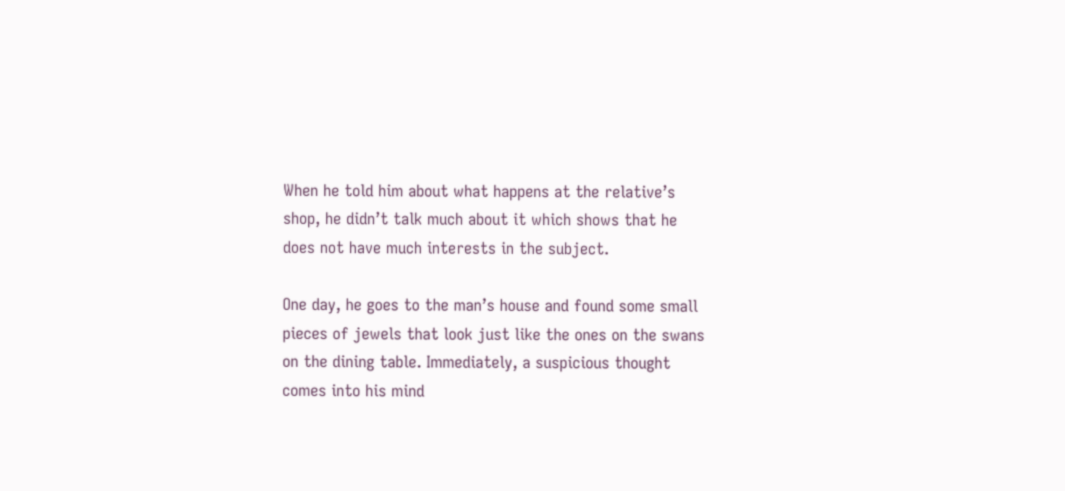When he told him about what happens at the relative’s shop, he didn’t talk much about it which shows that he does not have much interests in the subject.

One day, he goes to the man’s house and found some small pieces of jewels that look just like the ones on the swans on the dining table. Immediately, a suspicious thought comes into his mind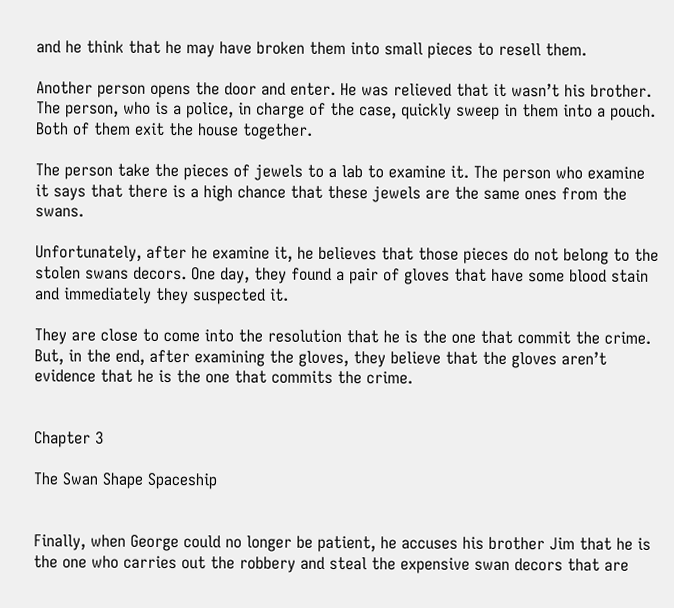and he think that he may have broken them into small pieces to resell them.

Another person opens the door and enter. He was relieved that it wasn’t his brother. The person, who is a police, in charge of the case, quickly sweep in them into a pouch. Both of them exit the house together.

The person take the pieces of jewels to a lab to examine it. The person who examine it says that there is a high chance that these jewels are the same ones from the swans.

Unfortunately, after he examine it, he believes that those pieces do not belong to the stolen swans decors. One day, they found a pair of gloves that have some blood stain and immediately they suspected it.

They are close to come into the resolution that he is the one that commit the crime. But, in the end, after examining the gloves, they believe that the gloves aren’t evidence that he is the one that commits the crime.


Chapter 3

The Swan Shape Spaceship


Finally, when George could no longer be patient, he accuses his brother Jim that he is the one who carries out the robbery and steal the expensive swan decors that are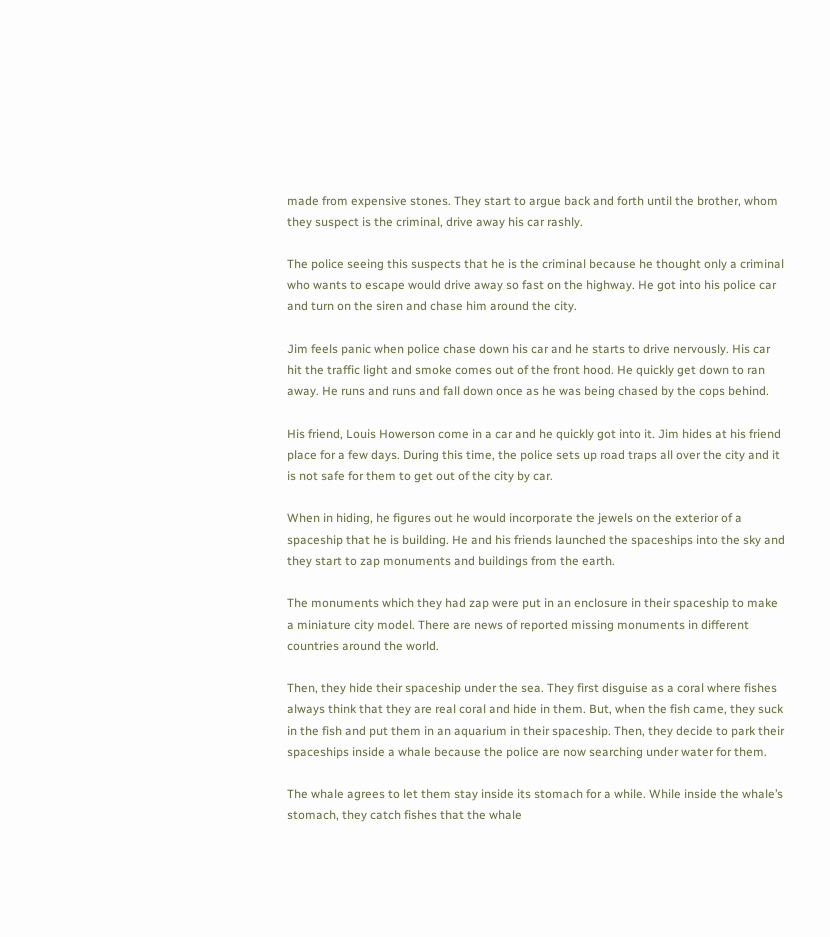made from expensive stones. They start to argue back and forth until the brother, whom they suspect is the criminal, drive away his car rashly.

The police seeing this suspects that he is the criminal because he thought only a criminal who wants to escape would drive away so fast on the highway. He got into his police car and turn on the siren and chase him around the city.

Jim feels panic when police chase down his car and he starts to drive nervously. His car hit the traffic light and smoke comes out of the front hood. He quickly get down to ran away. He runs and runs and fall down once as he was being chased by the cops behind.

His friend, Louis Howerson come in a car and he quickly got into it. Jim hides at his friend place for a few days. During this time, the police sets up road traps all over the city and it is not safe for them to get out of the city by car.

When in hiding, he figures out he would incorporate the jewels on the exterior of a spaceship that he is building. He and his friends launched the spaceships into the sky and they start to zap monuments and buildings from the earth.

The monuments which they had zap were put in an enclosure in their spaceship to make a miniature city model. There are news of reported missing monuments in different countries around the world.

Then, they hide their spaceship under the sea. They first disguise as a coral where fishes always think that they are real coral and hide in them. But, when the fish came, they suck in the fish and put them in an aquarium in their spaceship. Then, they decide to park their spaceships inside a whale because the police are now searching under water for them.

The whale agrees to let them stay inside its stomach for a while. While inside the whale’s stomach, they catch fishes that the whale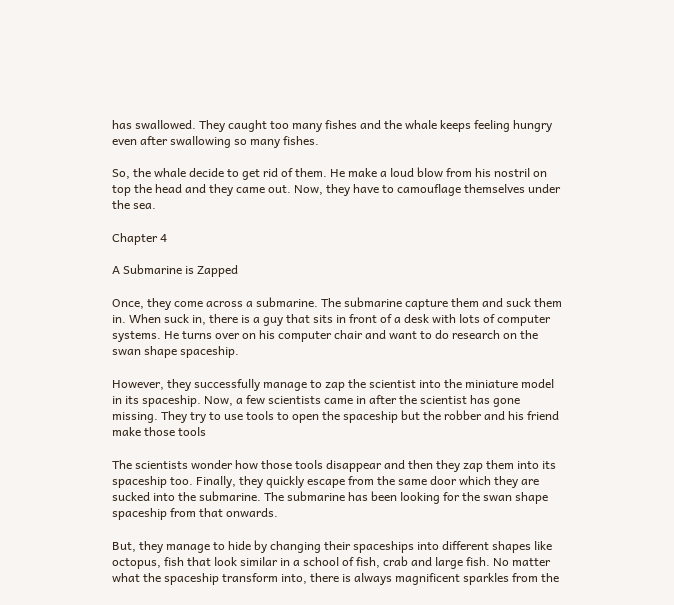has swallowed. They caught too many fishes and the whale keeps feeling hungry even after swallowing so many fishes.

So, the whale decide to get rid of them. He make a loud blow from his nostril on top the head and they came out. Now, they have to camouflage themselves under the sea.

Chapter 4

A Submarine is Zapped

Once, they come across a submarine. The submarine capture them and suck them in. When suck in, there is a guy that sits in front of a desk with lots of computer systems. He turns over on his computer chair and want to do research on the swan shape spaceship.

However, they successfully manage to zap the scientist into the miniature model in its spaceship. Now, a few scientists came in after the scientist has gone missing. They try to use tools to open the spaceship but the robber and his friend make those tools

The scientists wonder how those tools disappear and then they zap them into its spaceship too. Finally, they quickly escape from the same door which they are sucked into the submarine. The submarine has been looking for the swan shape spaceship from that onwards.

But, they manage to hide by changing their spaceships into different shapes like octopus, fish that look similar in a school of fish, crab and large fish. No matter what the spaceship transform into, there is always magnificent sparkles from the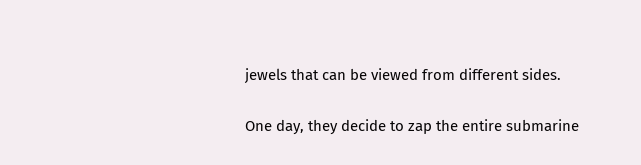jewels that can be viewed from different sides.

One day, they decide to zap the entire submarine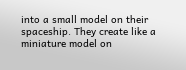into a small model on their spaceship. They create like a miniature model on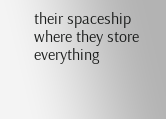their spaceship where they store everything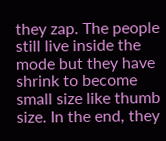they zap. The people still live inside the mode but they have shrink to become small size like thumb size. In the end, they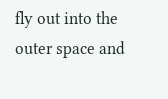fly out into the outer space and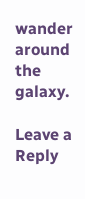wander around the galaxy.

Leave a Reply